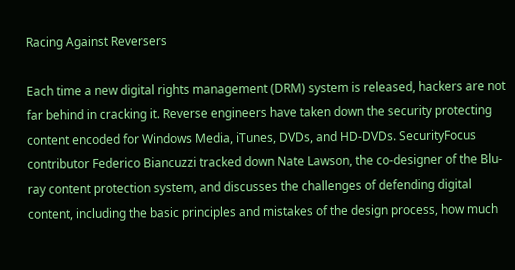Racing Against Reversers

Each time a new digital rights management (DRM) system is released, hackers are not far behind in cracking it. Reverse engineers have taken down the security protecting content encoded for Windows Media, iTunes, DVDs, and HD-DVDs. SecurityFocus contributor Federico Biancuzzi tracked down Nate Lawson, the co-designer of the Blu-ray content protection system, and discusses the challenges of defending digital content, including the basic principles and mistakes of the design process, how much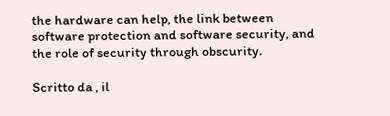the hardware can help, the link between software protection and software security, and the role of security through obscurity.

Scritto da , il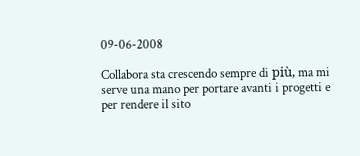09-06-2008

Collabora sta crescendo sempre di più, ma mi serve una mano per portare avanti i progetti e per rendere il sito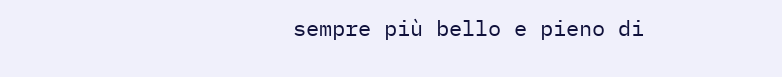sempre più bello e pieno di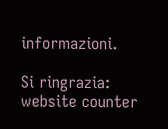informazioni.

Si ringrazia: website counter